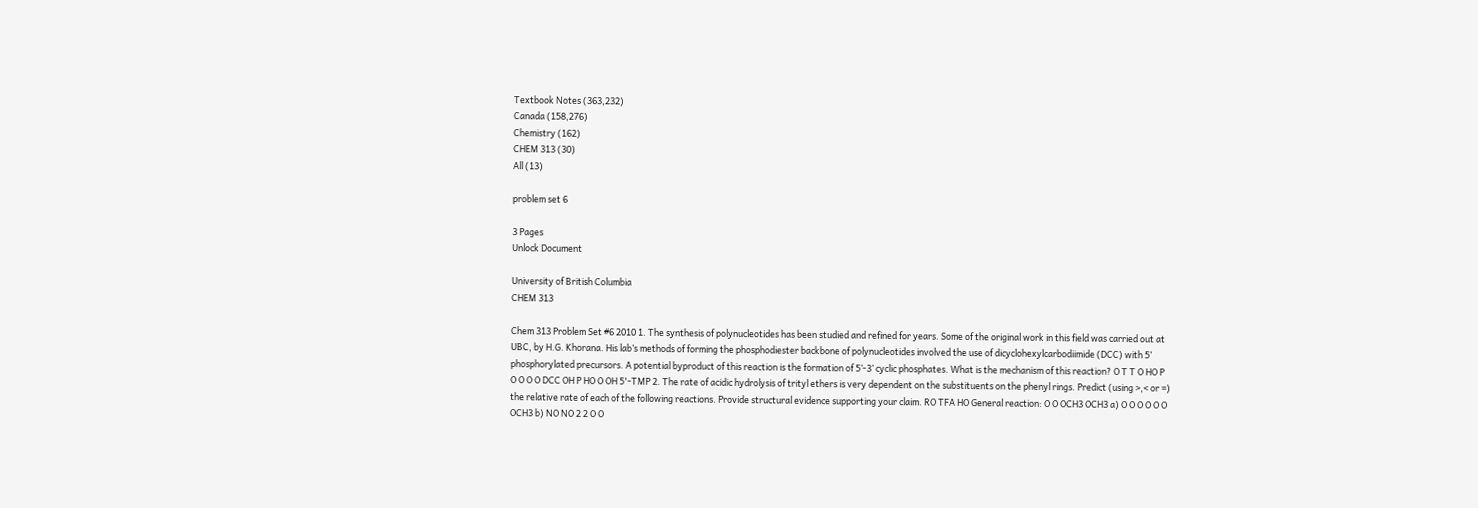Textbook Notes (363,232)
Canada (158,276)
Chemistry (162)
CHEM 313 (30)
All (13)

problem set 6

3 Pages
Unlock Document

University of British Columbia
CHEM 313

Chem 313 Problem Set #6 2010 1. The synthesis of polynucleotides has been studied and refined for years. Some of the original work in this field was carried out at UBC, by H.G. Khorana. His lab’s methods of forming the phosphodiester backbone of polynucleotides involved the use of dicyclohexylcarbodiimide (DCC) with 5’ phosphorylated precursors. A potential byproduct of this reaction is the formation of 5’-3’ cyclic phosphates. What is the mechanism of this reaction? O T T O HO P O O O O DCC OH P HO O OH 5'-TMP 2. The rate of acidic hydrolysis of trityl ethers is very dependent on the substituents on the phenyl rings. Predict (using >,< or =) the relative rate of each of the following reactions. Provide structural evidence supporting your claim. RO TFA HO General reaction: O O OCH3 OCH3 a) O O O O O O OCH3 b) NO NO 2 2 O O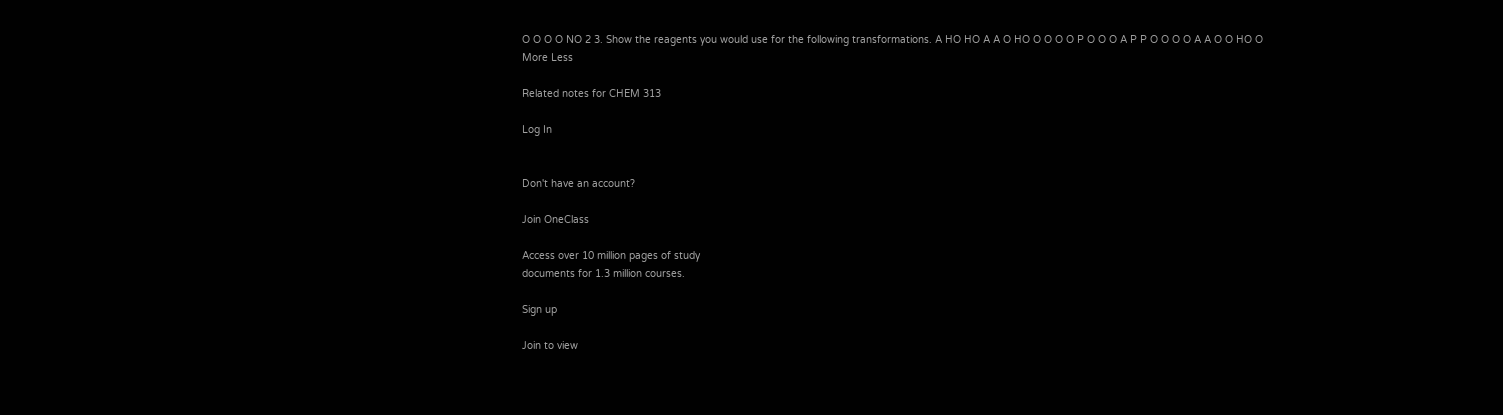O O O O NO 2 3. Show the reagents you would use for the following transformations. A HO HO A A O HO O O O O P O O O A P P O O O O A A O O HO O
More Less

Related notes for CHEM 313

Log In


Don't have an account?

Join OneClass

Access over 10 million pages of study
documents for 1.3 million courses.

Sign up

Join to view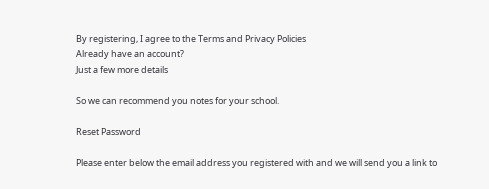By registering, I agree to the Terms and Privacy Policies
Already have an account?
Just a few more details

So we can recommend you notes for your school.

Reset Password

Please enter below the email address you registered with and we will send you a link to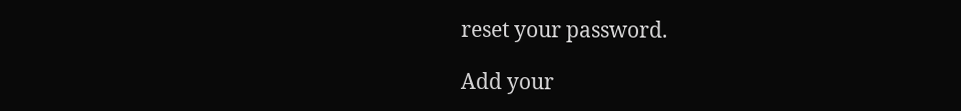reset your password.

Add your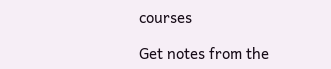courses

Get notes from the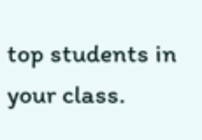top students in your class.